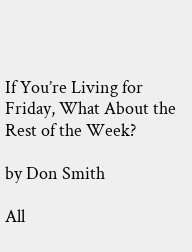If You’re Living for Friday, What About the Rest of the Week?

by Don Smith

All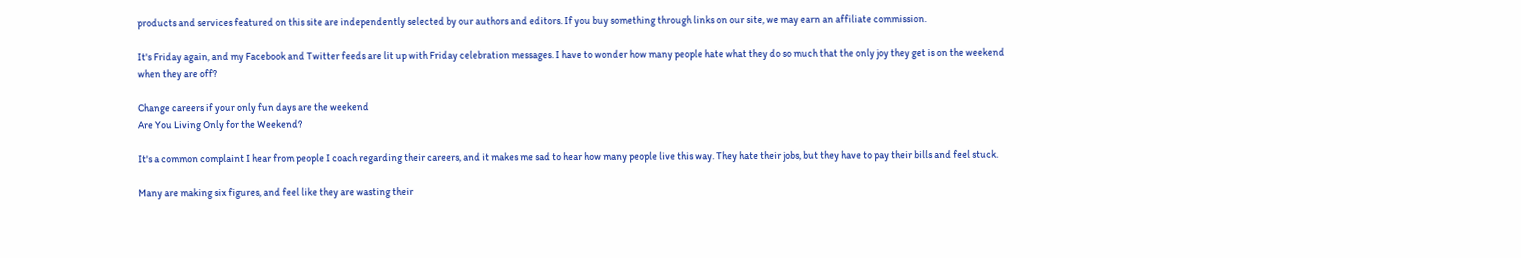products and services featured on this site are independently selected by our authors and editors. If you buy something through links on our site, we may earn an affiliate commission.

It's Friday again, and my Facebook and Twitter feeds are lit up with Friday celebration messages. I have to wonder how many people hate what they do so much that the only joy they get is on the weekend when they are off?

Change careers if your only fun days are the weekend
Are You Living Only for the Weekend?

It's a common complaint I hear from people I coach regarding their careers, and it makes me sad to hear how many people live this way. They hate their jobs, but they have to pay their bills and feel stuck.

Many are making six figures, and feel like they are wasting their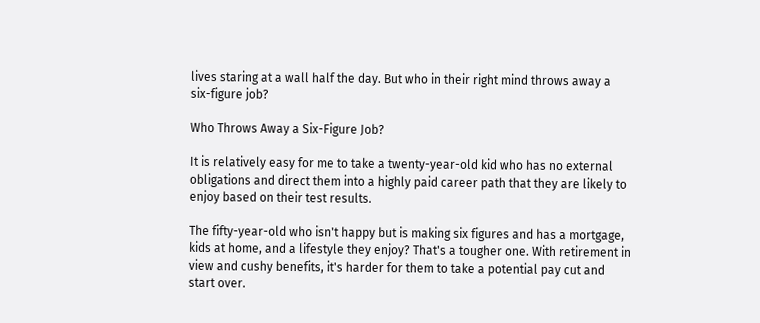lives staring at a wall half the day. But who in their right mind throws away a six-figure job?

Who Throws Away a Six-Figure Job?

It is relatively easy for me to take a twenty-year-old kid who has no external obligations and direct them into a highly paid career path that they are likely to enjoy based on their test results.

The fifty-year-old who isn't happy but is making six figures and has a mortgage, kids at home, and a lifestyle they enjoy? That's a tougher one. With retirement in view and cushy benefits, it's harder for them to take a potential pay cut and start over.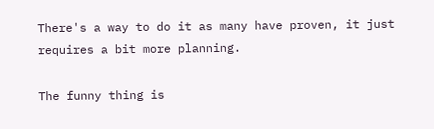There's a way to do it as many have proven, it just requires a bit more planning.

The funny thing is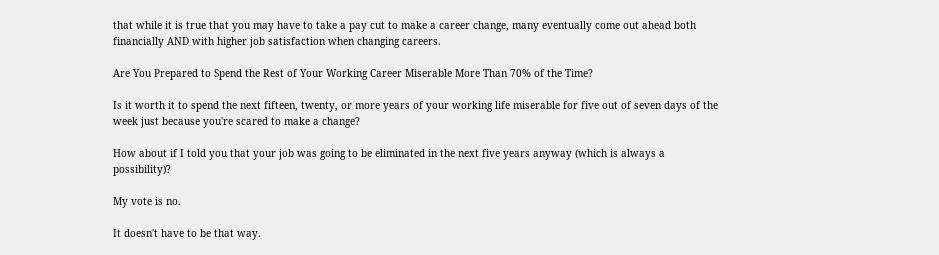that while it is true that you may have to take a pay cut to make a career change, many eventually come out ahead both financially AND with higher job satisfaction when changing careers.

Are You Prepared to Spend the Rest of Your Working Career Miserable More Than 70% of the Time?

Is it worth it to spend the next fifteen, twenty, or more years of your working life miserable for five out of seven days of the week just because you're scared to make a change?

How about if I told you that your job was going to be eliminated in the next five years anyway (which is always a possibility)?

My vote is no.

It doesn't have to be that way.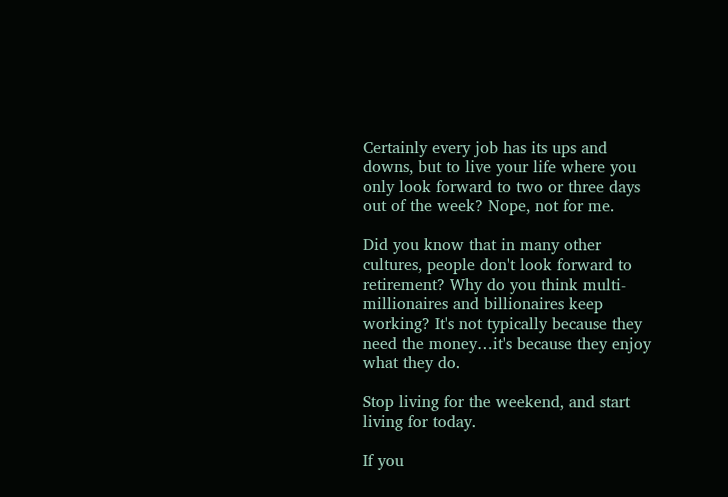Certainly every job has its ups and downs, but to live your life where you only look forward to two or three days out of the week? Nope, not for me.

Did you know that in many other cultures, people don't look forward to retirement? Why do you think multi-millionaires and billionaires keep working? It's not typically because they need the money…it's because they enjoy what they do.

Stop living for the weekend, and start living for today.

If you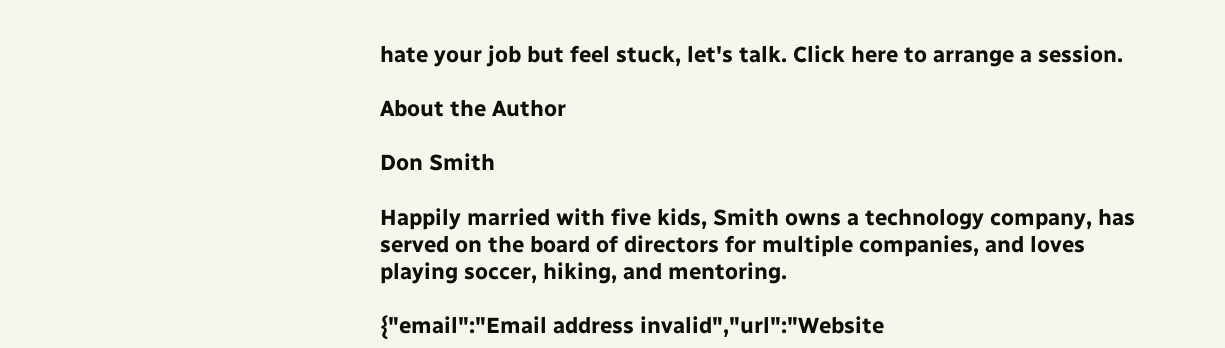hate your job but feel stuck, let's talk. Click here to arrange a session.

About the Author

Don Smith

Happily married with five kids, Smith owns a technology company, has served on the board of directors for multiple companies, and loves playing soccer, hiking, and mentoring.

{"email":"Email address invalid","url":"Website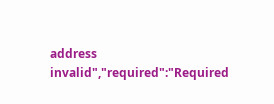address invalid","required":"Required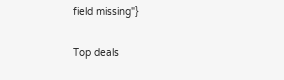field missing"}

Top deals